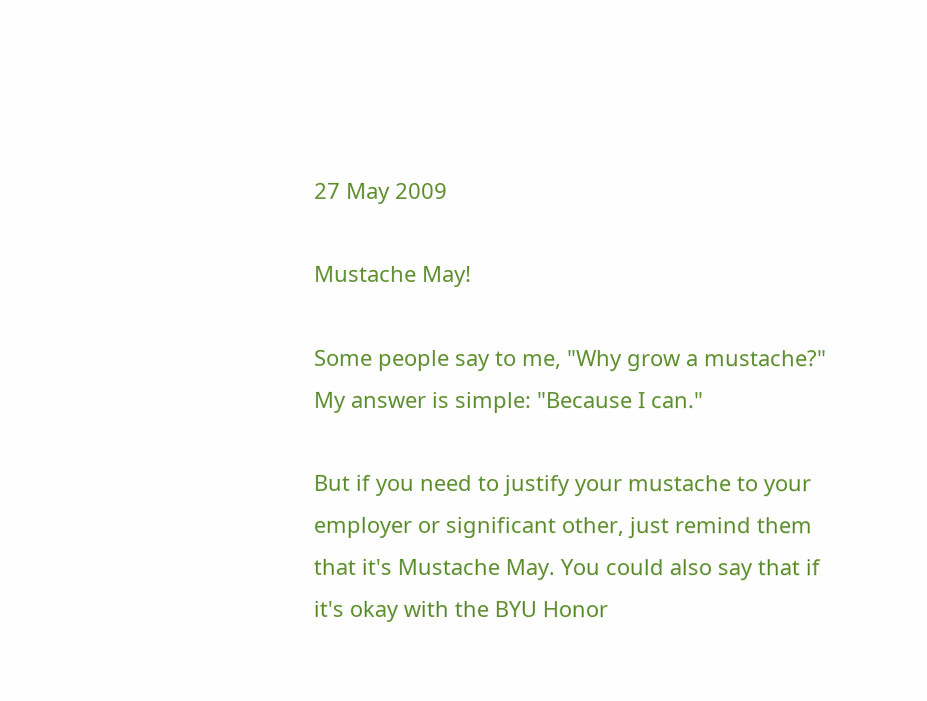27 May 2009

Mustache May!

Some people say to me, "Why grow a mustache?" My answer is simple: "Because I can."

But if you need to justify your mustache to your employer or significant other, just remind them that it's Mustache May. You could also say that if it's okay with the BYU Honor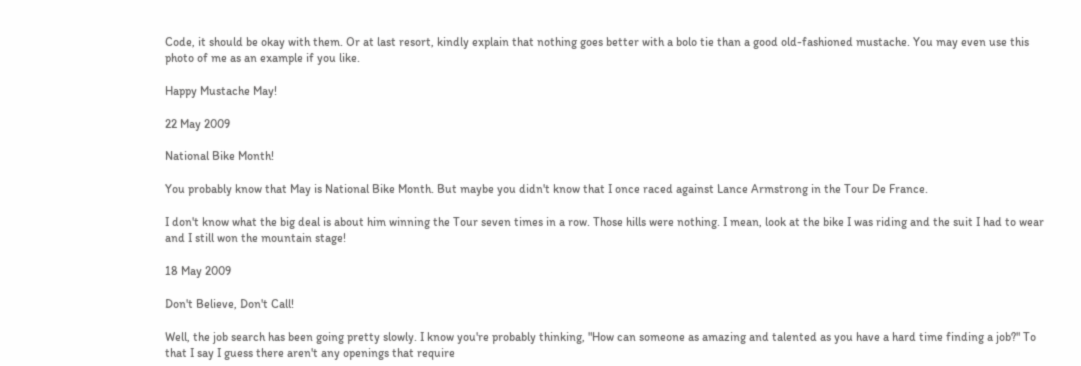Code, it should be okay with them. Or at last resort, kindly explain that nothing goes better with a bolo tie than a good old-fashioned mustache. You may even use this photo of me as an example if you like.

Happy Mustache May!

22 May 2009

National Bike Month!

You probably know that May is National Bike Month. But maybe you didn't know that I once raced against Lance Armstrong in the Tour De France.

I don't know what the big deal is about him winning the Tour seven times in a row. Those hills were nothing. I mean, look at the bike I was riding and the suit I had to wear and I still won the mountain stage!

18 May 2009

Don't Believe, Don't Call!

Well, the job search has been going pretty slowly. I know you're probably thinking, "How can someone as amazing and talented as you have a hard time finding a job?" To that I say I guess there aren't any openings that require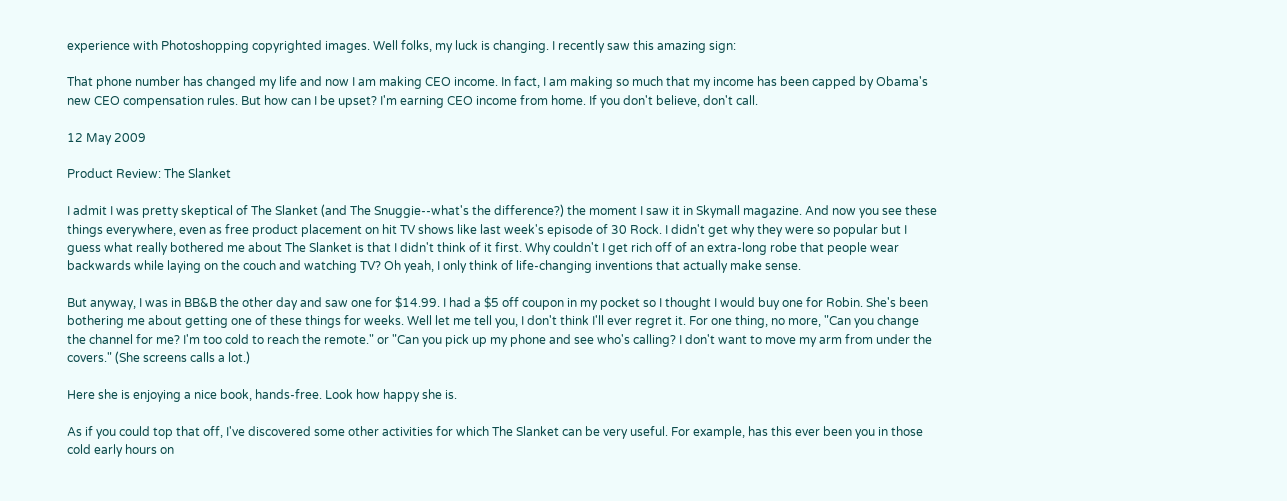experience with Photoshopping copyrighted images. Well folks, my luck is changing. I recently saw this amazing sign:

That phone number has changed my life and now I am making CEO income. In fact, I am making so much that my income has been capped by Obama's new CEO compensation rules. But how can I be upset? I'm earning CEO income from home. If you don't believe, don't call.

12 May 2009

Product Review: The Slanket

I admit I was pretty skeptical of The Slanket (and The Snuggie--what's the difference?) the moment I saw it in Skymall magazine. And now you see these things everywhere, even as free product placement on hit TV shows like last week's episode of 30 Rock. I didn't get why they were so popular but I guess what really bothered me about The Slanket is that I didn't think of it first. Why couldn't I get rich off of an extra-long robe that people wear backwards while laying on the couch and watching TV? Oh yeah, I only think of life-changing inventions that actually make sense.

But anyway, I was in BB&B the other day and saw one for $14.99. I had a $5 off coupon in my pocket so I thought I would buy one for Robin. She's been bothering me about getting one of these things for weeks. Well let me tell you, I don't think I'll ever regret it. For one thing, no more, "Can you change the channel for me? I'm too cold to reach the remote." or "Can you pick up my phone and see who's calling? I don't want to move my arm from under the covers." (She screens calls a lot.)

Here she is enjoying a nice book, hands-free. Look how happy she is.

As if you could top that off, I've discovered some other activities for which The Slanket can be very useful. For example, has this ever been you in those cold early hours on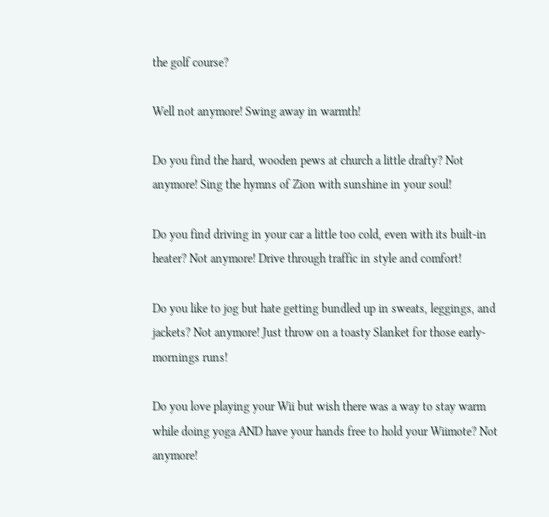the golf course?

Well not anymore! Swing away in warmth!

Do you find the hard, wooden pews at church a little drafty? Not anymore! Sing the hymns of Zion with sunshine in your soul!

Do you find driving in your car a little too cold, even with its built-in heater? Not anymore! Drive through traffic in style and comfort!

Do you like to jog but hate getting bundled up in sweats, leggings, and jackets? Not anymore! Just throw on a toasty Slanket for those early-mornings runs!

Do you love playing your Wii but wish there was a way to stay warm while doing yoga AND have your hands free to hold your Wiimote? Not anymore!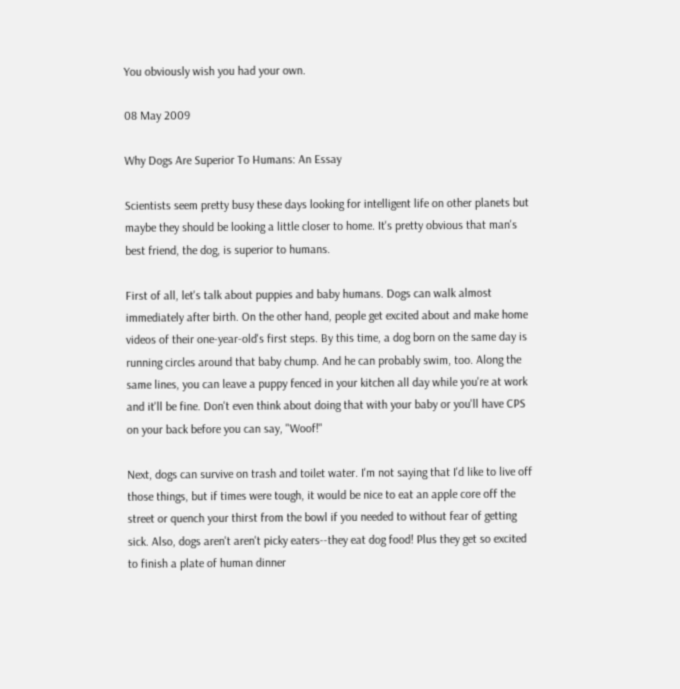You obviously wish you had your own.

08 May 2009

Why Dogs Are Superior To Humans: An Essay

Scientists seem pretty busy these days looking for intelligent life on other planets but maybe they should be looking a little closer to home. It's pretty obvious that man's best friend, the dog, is superior to humans.

First of all, let's talk about puppies and baby humans. Dogs can walk almost immediately after birth. On the other hand, people get excited about and make home videos of their one-year-old's first steps. By this time, a dog born on the same day is running circles around that baby chump. And he can probably swim, too. Along the same lines, you can leave a puppy fenced in your kitchen all day while you're at work and it'll be fine. Don't even think about doing that with your baby or you'll have CPS on your back before you can say, "Woof!"

Next, dogs can survive on trash and toilet water. I'm not saying that I'd like to live off those things, but if times were tough, it would be nice to eat an apple core off the street or quench your thirst from the bowl if you needed to without fear of getting sick. Also, dogs aren't aren't picky eaters--they eat dog food! Plus they get so excited to finish a plate of human dinner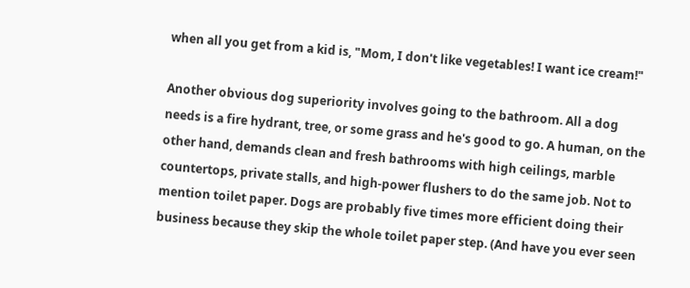when all you get from a kid is, "Mom, I don't like vegetables! I want ice cream!"

Another obvious dog superiority involves going to the bathroom. All a dog needs is a fire hydrant, tree, or some grass and he's good to go. A human, on the other hand, demands clean and fresh bathrooms with high ceilings, marble countertops, private stalls, and high-power flushers to do the same job. Not to mention toilet paper. Dogs are probably five times more efficient doing their business because they skip the whole toilet paper step. (And have you ever seen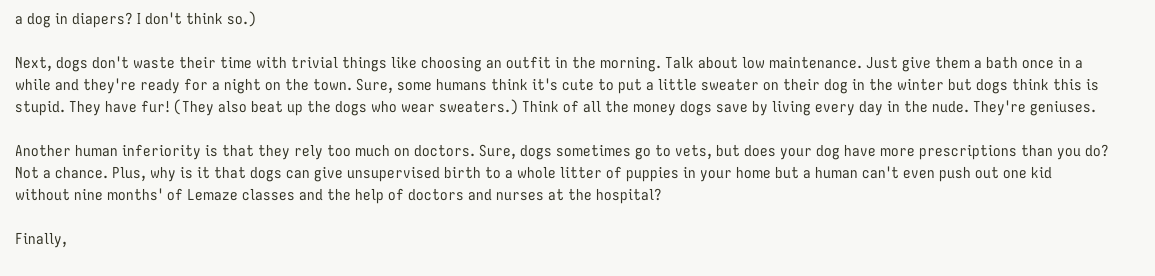a dog in diapers? I don't think so.)

Next, dogs don't waste their time with trivial things like choosing an outfit in the morning. Talk about low maintenance. Just give them a bath once in a while and they're ready for a night on the town. Sure, some humans think it's cute to put a little sweater on their dog in the winter but dogs think this is stupid. They have fur! (They also beat up the dogs who wear sweaters.) Think of all the money dogs save by living every day in the nude. They're geniuses.

Another human inferiority is that they rely too much on doctors. Sure, dogs sometimes go to vets, but does your dog have more prescriptions than you do? Not a chance. Plus, why is it that dogs can give unsupervised birth to a whole litter of puppies in your home but a human can't even push out one kid without nine months' of Lemaze classes and the help of doctors and nurses at the hospital?

Finally,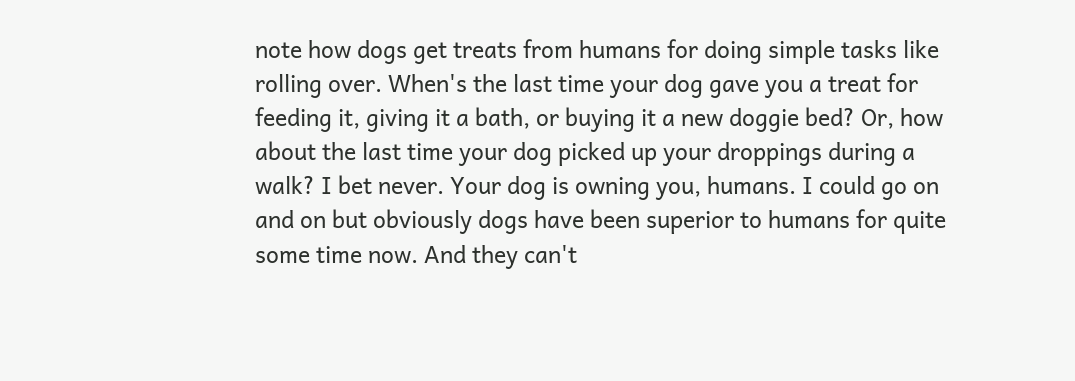note how dogs get treats from humans for doing simple tasks like rolling over. When's the last time your dog gave you a treat for feeding it, giving it a bath, or buying it a new doggie bed? Or, how about the last time your dog picked up your droppings during a walk? I bet never. Your dog is owning you, humans. I could go on and on but obviously dogs have been superior to humans for quite some time now. And they can't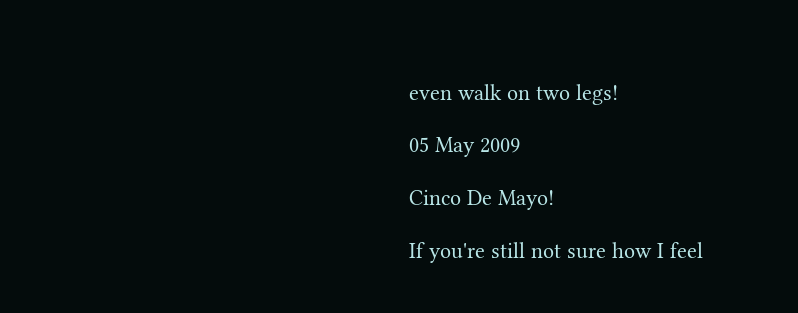even walk on two legs!

05 May 2009

Cinco De Mayo!

If you're still not sure how I feel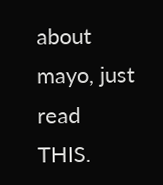about mayo, just read THIS.